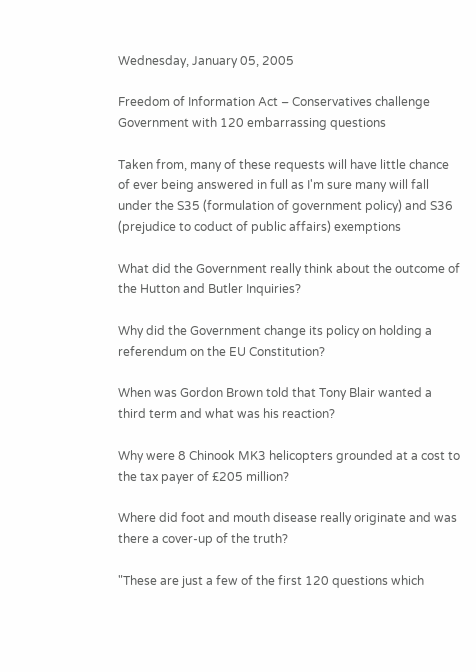Wednesday, January 05, 2005

Freedom of Information Act – Conservatives challenge Government with 120 embarrassing questions

Taken from, many of these requests will have little chance of ever being answered in full as I'm sure many will fall under the S35 (formulation of government policy) and S36 (prejudice to coduct of public affairs) exemptions

What did the Government really think about the outcome of the Hutton and Butler Inquiries?

Why did the Government change its policy on holding a referendum on the EU Constitution?

When was Gordon Brown told that Tony Blair wanted a third term and what was his reaction?

Why were 8 Chinook MK3 helicopters grounded at a cost to the tax payer of £205 million?

Where did foot and mouth disease really originate and was there a cover-up of the truth?

"These are just a few of the first 120 questions which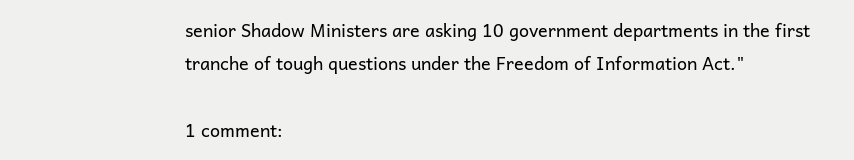senior Shadow Ministers are asking 10 government departments in the first tranche of tough questions under the Freedom of Information Act."

1 comment: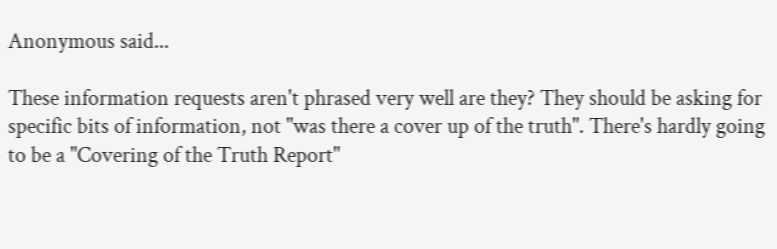Anonymous said...

These information requests aren't phrased very well are they? They should be asking for specific bits of information, not "was there a cover up of the truth". There's hardly going to be a "Covering of the Truth Report"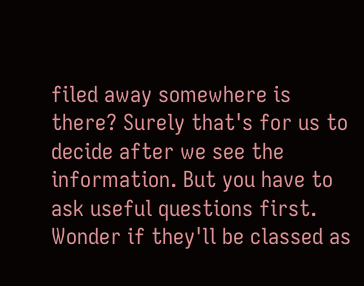filed away somewhere is there? Surely that's for us to decide after we see the information. But you have to ask useful questions first.
Wonder if they'll be classed as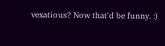vexatious? Now that'd be funny. :)